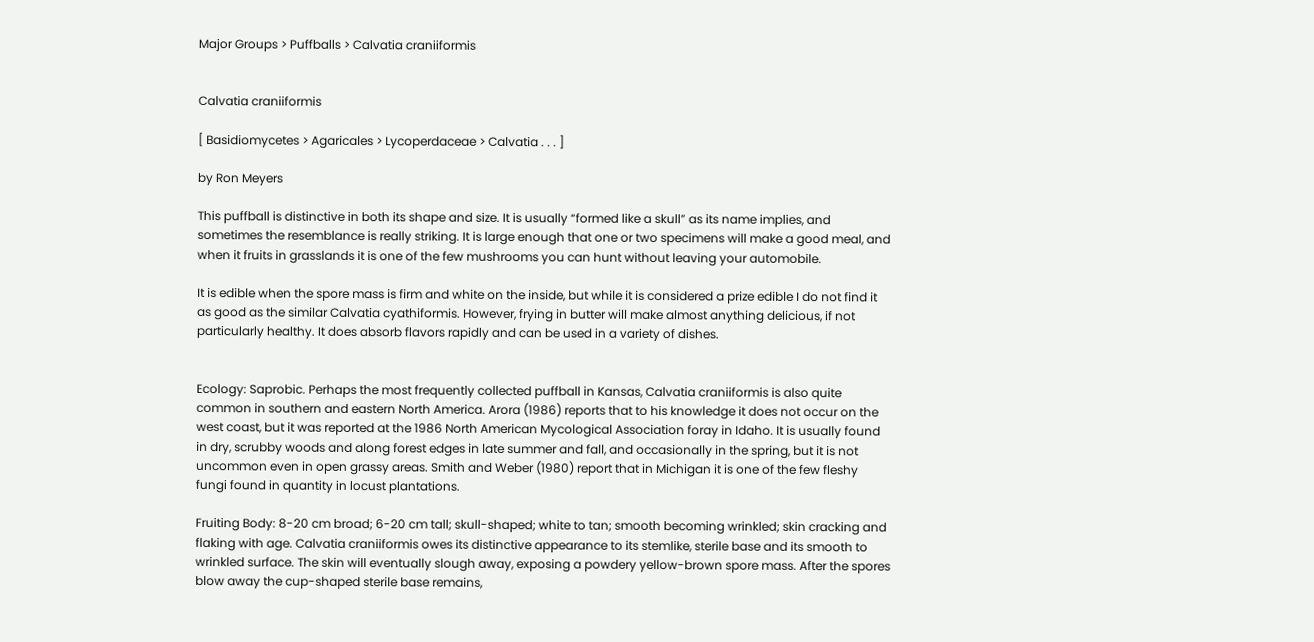Major Groups > Puffballs > Calvatia craniiformis


Calvatia craniiformis

[ Basidiomycetes > Agaricales > Lycoperdaceae > Calvatia . . . ]

by Ron Meyers

This puffball is distinctive in both its shape and size. It is usually “formed like a skull” as its name implies, and sometimes the resemblance is really striking. It is large enough that one or two specimens will make a good meal, and when it fruits in grasslands it is one of the few mushrooms you can hunt without leaving your automobile.

It is edible when the spore mass is firm and white on the inside, but while it is considered a prize edible I do not find it as good as the similar Calvatia cyathiformis. However, frying in butter will make almost anything delicious, if not particularly healthy. It does absorb flavors rapidly and can be used in a variety of dishes.


Ecology: Saprobic. Perhaps the most frequently collected puffball in Kansas, Calvatia craniiformis is also quite common in southern and eastern North America. Arora (1986) reports that to his knowledge it does not occur on the west coast, but it was reported at the 1986 North American Mycological Association foray in Idaho. It is usually found in dry, scrubby woods and along forest edges in late summer and fall, and occasionally in the spring, but it is not uncommon even in open grassy areas. Smith and Weber (1980) report that in Michigan it is one of the few fleshy fungi found in quantity in locust plantations.

Fruiting Body: 8-20 cm broad; 6-20 cm tall; skull-shaped; white to tan; smooth becoming wrinkled; skin cracking and flaking with age. Calvatia craniiformis owes its distinctive appearance to its stemlike, sterile base and its smooth to wrinkled surface. The skin will eventually slough away, exposing a powdery yellow-brown spore mass. After the spores blow away the cup-shaped sterile base remains,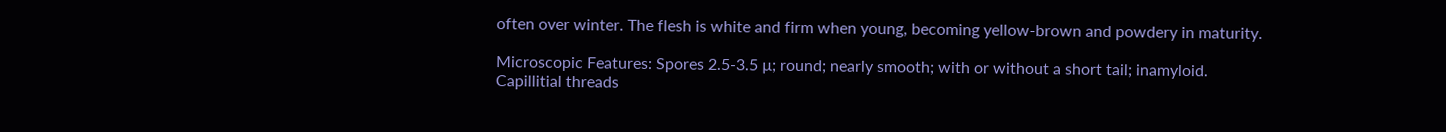often over winter. The flesh is white and firm when young, becoming yellow-brown and powdery in maturity.

Microscopic Features: Spores 2.5-3.5 µ; round; nearly smooth; with or without a short tail; inamyloid. Capillitial threads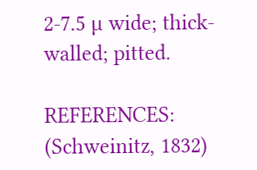2-7.5 µ wide; thick-walled; pitted.

REFERENCES: (Schweinitz, 1832)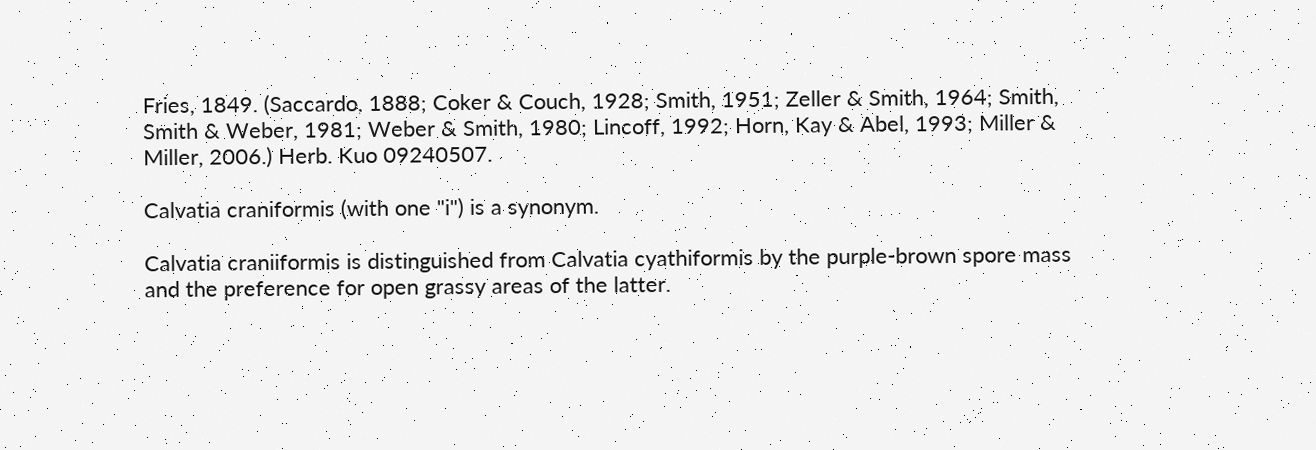Fries, 1849. (Saccardo, 1888; Coker & Couch, 1928; Smith, 1951; Zeller & Smith, 1964; Smith, Smith & Weber, 1981; Weber & Smith, 1980; Lincoff, 1992; Horn, Kay & Abel, 1993; Miller & Miller, 2006.) Herb. Kuo 09240507.

Calvatia craniformis (with one "i") is a synonym.

Calvatia craniiformis is distinguished from Calvatia cyathiformis by the purple-brown spore mass and the preference for open grassy areas of the latter.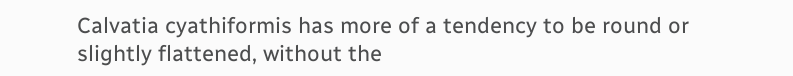Calvatia cyathiformis has more of a tendency to be round or slightly flattened, without the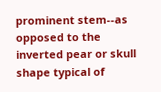prominent stem--as opposed to the inverted pear or skull shape typical of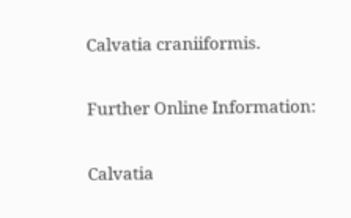Calvatia craniiformis.

Further Online Information:

Calvatia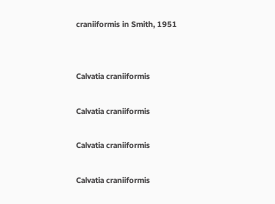craniiformis in Smith, 1951


Calvatia craniiformis

Calvatia craniiformis

Calvatia craniiformis

Calvatia craniiformis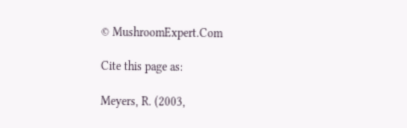© MushroomExpert.Com

Cite this page as:

Meyers, R. (2003,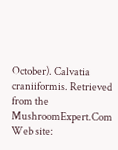October). Calvatia craniiformis. Retrieved from the MushroomExpert.Com Web site: